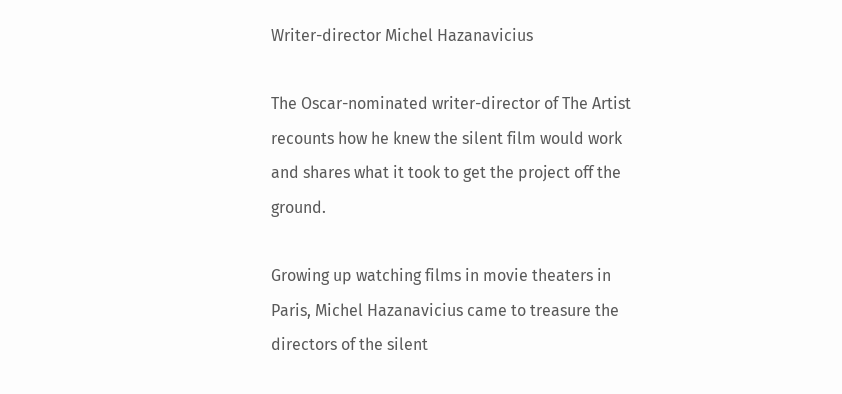Writer-director Michel Hazanavicius

The Oscar-nominated writer-director of The Artist recounts how he knew the silent film would work and shares what it took to get the project off the ground.

Growing up watching films in movie theaters in Paris, Michel Hazanavicius came to treasure the directors of the silent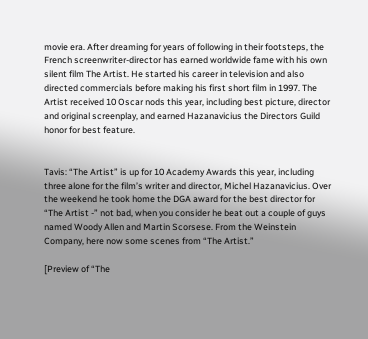movie era. After dreaming for years of following in their footsteps, the French screenwriter-director has earned worldwide fame with his own silent film The Artist. He started his career in television and also directed commercials before making his first short film in 1997. The Artist received 10 Oscar nods this year, including best picture, director and original screenplay, and earned Hazanavicius the Directors Guild honor for best feature.


Tavis: “The Artist” is up for 10 Academy Awards this year, including three alone for the film’s writer and director, Michel Hazanavicius. Over the weekend he took home the DGA award for the best director for “The Artist -” not bad, when you consider he beat out a couple of guys named Woody Allen and Martin Scorsese. From the Weinstein Company, here now some scenes from “The Artist.”

[Preview of “The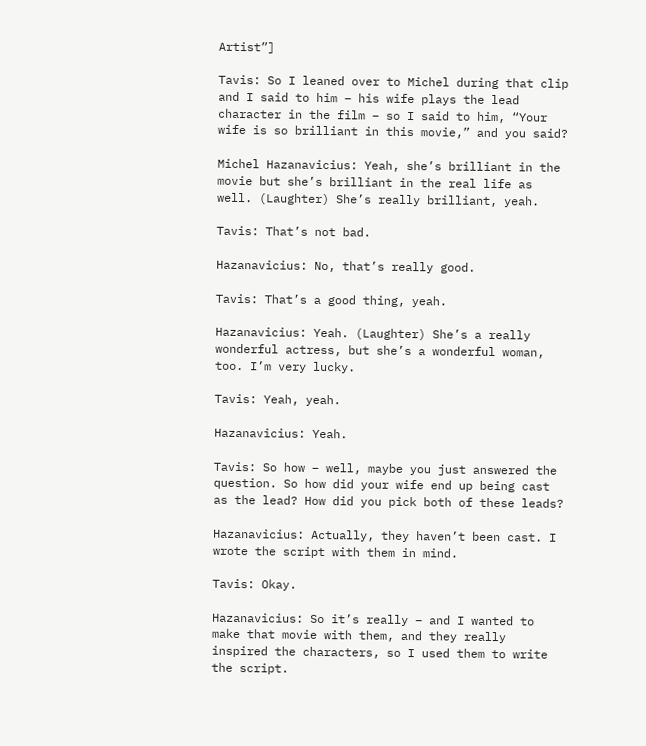Artist”]

Tavis: So I leaned over to Michel during that clip and I said to him – his wife plays the lead character in the film – so I said to him, “Your wife is so brilliant in this movie,” and you said?

Michel Hazanavicius: Yeah, she’s brilliant in the movie but she’s brilliant in the real life as well. (Laughter) She’s really brilliant, yeah.

Tavis: That’s not bad.

Hazanavicius: No, that’s really good.

Tavis: That’s a good thing, yeah.

Hazanavicius: Yeah. (Laughter) She’s a really wonderful actress, but she’s a wonderful woman, too. I’m very lucky.

Tavis: Yeah, yeah.

Hazanavicius: Yeah.

Tavis: So how – well, maybe you just answered the question. So how did your wife end up being cast as the lead? How did you pick both of these leads?

Hazanavicius: Actually, they haven’t been cast. I wrote the script with them in mind.

Tavis: Okay.

Hazanavicius: So it’s really – and I wanted to make that movie with them, and they really inspired the characters, so I used them to write the script.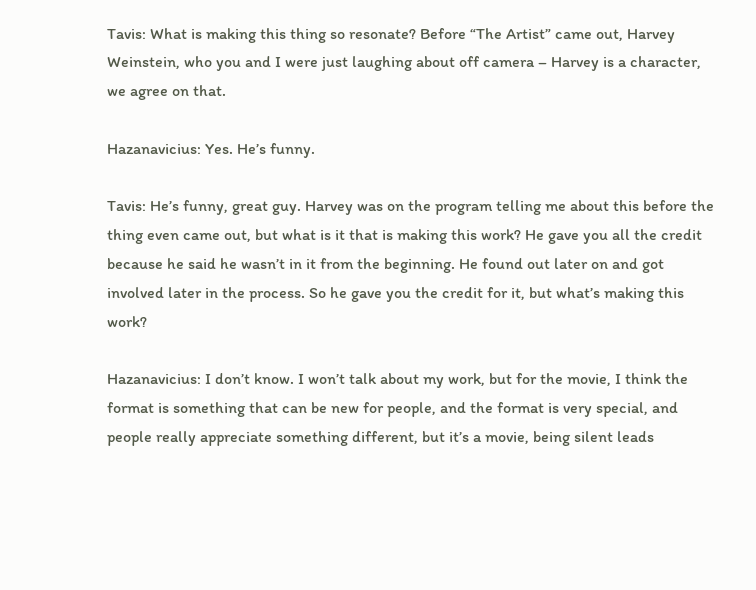Tavis: What is making this thing so resonate? Before “The Artist” came out, Harvey Weinstein, who you and I were just laughing about off camera – Harvey is a character, we agree on that.

Hazanavicius: Yes. He’s funny.

Tavis: He’s funny, great guy. Harvey was on the program telling me about this before the thing even came out, but what is it that is making this work? He gave you all the credit because he said he wasn’t in it from the beginning. He found out later on and got involved later in the process. So he gave you the credit for it, but what’s making this work?

Hazanavicius: I don’t know. I won’t talk about my work, but for the movie, I think the format is something that can be new for people, and the format is very special, and people really appreciate something different, but it’s a movie, being silent leads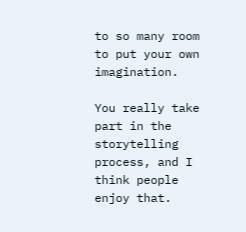to so many room to put your own imagination.

You really take part in the storytelling process, and I think people enjoy that.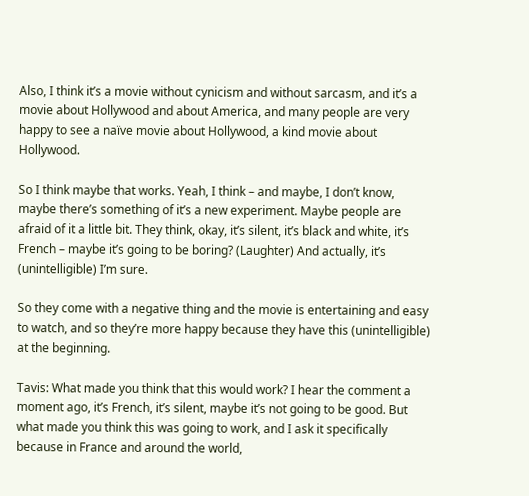Also, I think it’s a movie without cynicism and without sarcasm, and it’s a movie about Hollywood and about America, and many people are very happy to see a naïve movie about Hollywood, a kind movie about Hollywood.

So I think maybe that works. Yeah, I think – and maybe, I don’t know, maybe there’s something of it’s a new experiment. Maybe people are afraid of it a little bit. They think, okay, it’s silent, it’s black and white, it’s French – maybe it’s going to be boring? (Laughter) And actually, it’s (unintelligible) I’m sure.

So they come with a negative thing and the movie is entertaining and easy to watch, and so they’re more happy because they have this (unintelligible) at the beginning.

Tavis: What made you think that this would work? I hear the comment a moment ago, it’s French, it’s silent, maybe it’s not going to be good. But what made you think this was going to work, and I ask it specifically because in France and around the world,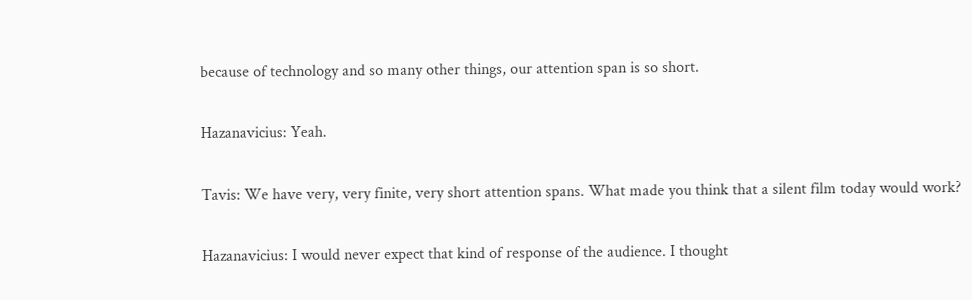because of technology and so many other things, our attention span is so short.

Hazanavicius: Yeah.

Tavis: We have very, very finite, very short attention spans. What made you think that a silent film today would work?

Hazanavicius: I would never expect that kind of response of the audience. I thought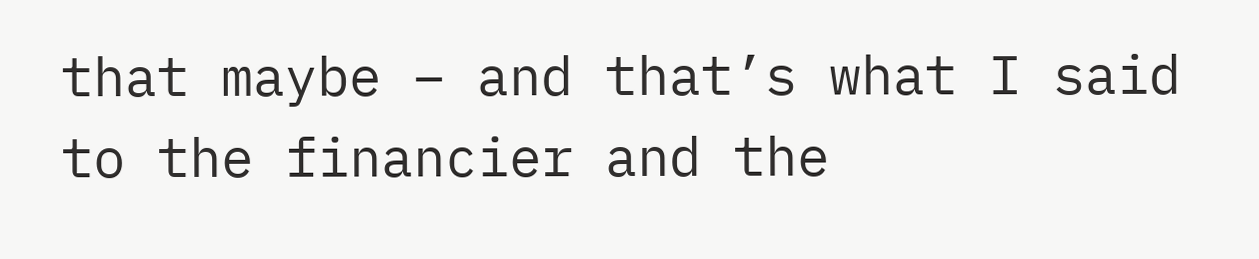that maybe – and that’s what I said to the financier and the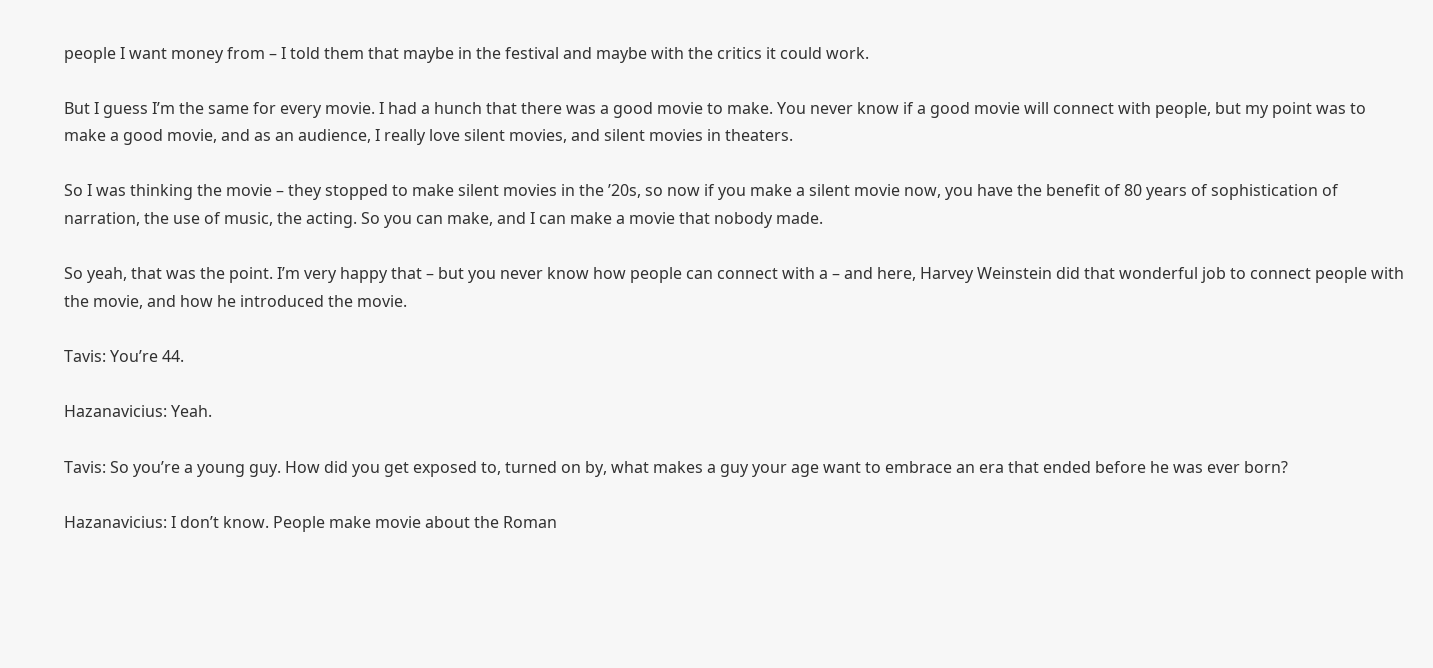people I want money from – I told them that maybe in the festival and maybe with the critics it could work.

But I guess I’m the same for every movie. I had a hunch that there was a good movie to make. You never know if a good movie will connect with people, but my point was to make a good movie, and as an audience, I really love silent movies, and silent movies in theaters.

So I was thinking the movie – they stopped to make silent movies in the ’20s, so now if you make a silent movie now, you have the benefit of 80 years of sophistication of narration, the use of music, the acting. So you can make, and I can make a movie that nobody made.

So yeah, that was the point. I’m very happy that – but you never know how people can connect with a – and here, Harvey Weinstein did that wonderful job to connect people with the movie, and how he introduced the movie.

Tavis: You’re 44.

Hazanavicius: Yeah.

Tavis: So you’re a young guy. How did you get exposed to, turned on by, what makes a guy your age want to embrace an era that ended before he was ever born?

Hazanavicius: I don’t know. People make movie about the Roman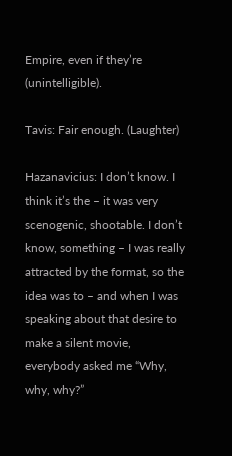Empire, even if they’re (unintelligible).

Tavis: Fair enough. (Laughter)

Hazanavicius: I don’t know. I think it’s the – it was very scenogenic, shootable. I don’t know, something – I was really attracted by the format, so the idea was to – and when I was speaking about that desire to make a silent movie, everybody asked me “Why, why, why?”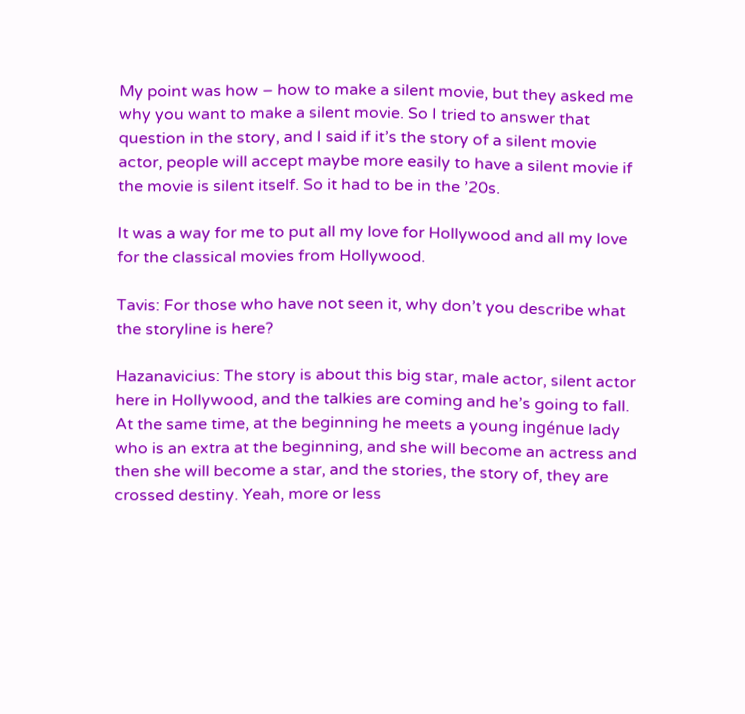My point was how – how to make a silent movie, but they asked me why you want to make a silent movie. So I tried to answer that question in the story, and I said if it’s the story of a silent movie actor, people will accept maybe more easily to have a silent movie if the movie is silent itself. So it had to be in the ’20s.

It was a way for me to put all my love for Hollywood and all my love for the classical movies from Hollywood.

Tavis: For those who have not seen it, why don’t you describe what the storyline is here?

Hazanavicius: The story is about this big star, male actor, silent actor here in Hollywood, and the talkies are coming and he’s going to fall. At the same time, at the beginning he meets a young ingénue lady who is an extra at the beginning, and she will become an actress and then she will become a star, and the stories, the story of, they are crossed destiny. Yeah, more or less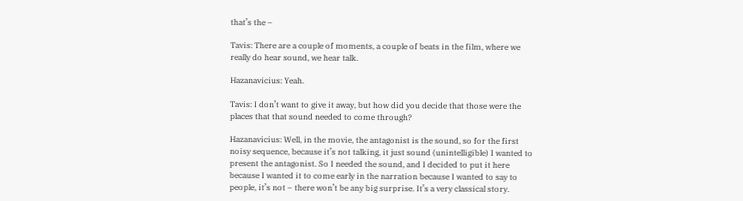that’s the –

Tavis: There are a couple of moments, a couple of beats in the film, where we really do hear sound, we hear talk.

Hazanavicius: Yeah.

Tavis: I don’t want to give it away, but how did you decide that those were the places that that sound needed to come through?

Hazanavicius: Well, in the movie, the antagonist is the sound, so for the first noisy sequence, because it’s not talking, it just sound (unintelligible) I wanted to present the antagonist. So I needed the sound, and I decided to put it here because I wanted it to come early in the narration because I wanted to say to people, it’s not – there won’t be any big surprise. It’s a very classical story.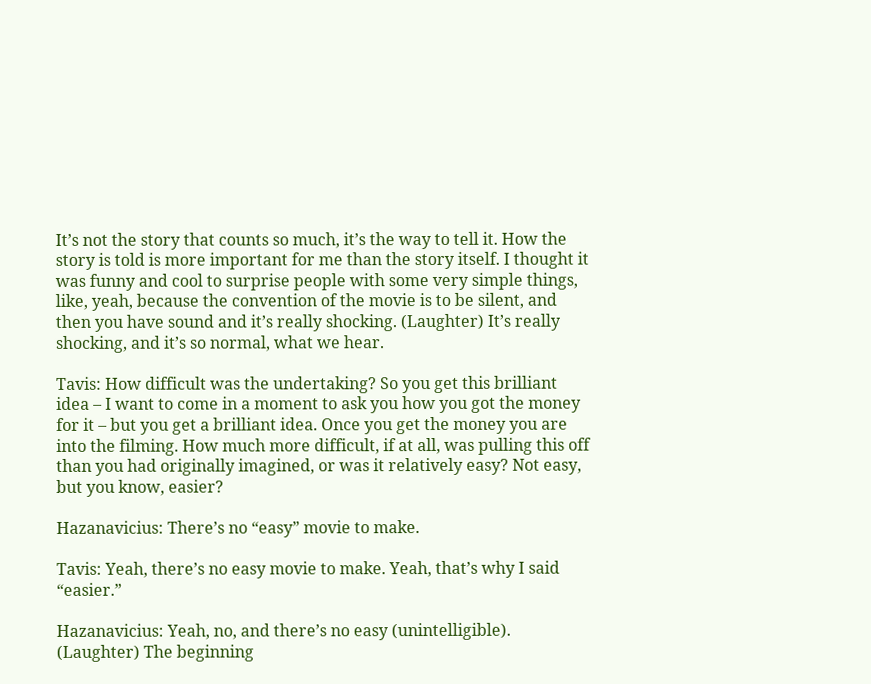It’s not the story that counts so much, it’s the way to tell it. How the story is told is more important for me than the story itself. I thought it was funny and cool to surprise people with some very simple things, like, yeah, because the convention of the movie is to be silent, and then you have sound and it’s really shocking. (Laughter) It’s really shocking, and it’s so normal, what we hear.

Tavis: How difficult was the undertaking? So you get this brilliant idea – I want to come in a moment to ask you how you got the money for it – but you get a brilliant idea. Once you get the money you are into the filming. How much more difficult, if at all, was pulling this off than you had originally imagined, or was it relatively easy? Not easy, but you know, easier?

Hazanavicius: There’s no “easy” movie to make.

Tavis: Yeah, there’s no easy movie to make. Yeah, that’s why I said “easier.”

Hazanavicius: Yeah, no, and there’s no easy (unintelligible). (Laughter) The beginning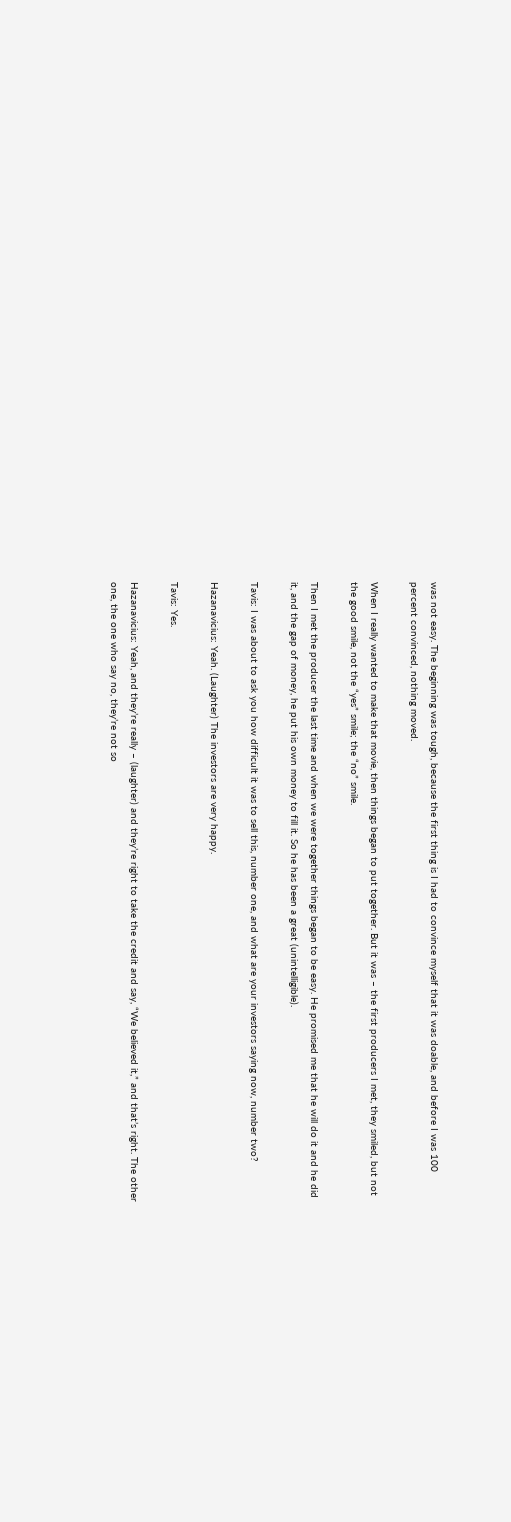was not easy. The beginning was tough, because the first thing is I had to convince myself that it was doable, and before I was 100 percent convinced, nothing moved.

When I really wanted to make that movie, then things began to put together. But it was – the first producers I met, they smiled, but not the good smile, not the “yes” smile; the “no” smile.

Then I met the producer the last time and when we were together things began to be easy. He promised me that he will do it and he did it, and the gap of money, he put his own money to fill it. So he has been a great (unintelligible).

Tavis: I was about to ask you how difficult it was to sell this, number one, and what are your investors saying now, number two?

Hazanavicius: Yeah. (Laughter) The investors are very happy.

Tavis: Yes.

Hazanavicius: Yeah, and they’re really – (laughter) and they’re right to take the credit and say, “We believed it,” and that’s right. The other one, the one who say no, they’re not so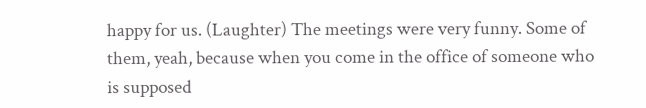happy for us. (Laughter) The meetings were very funny. Some of them, yeah, because when you come in the office of someone who is supposed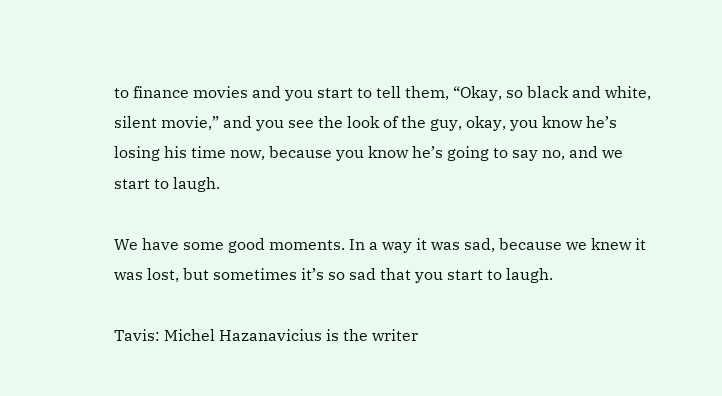to finance movies and you start to tell them, “Okay, so black and white, silent movie,” and you see the look of the guy, okay, you know he’s losing his time now, because you know he’s going to say no, and we start to laugh.

We have some good moments. In a way it was sad, because we knew it was lost, but sometimes it’s so sad that you start to laugh.

Tavis: Michel Hazanavicius is the writer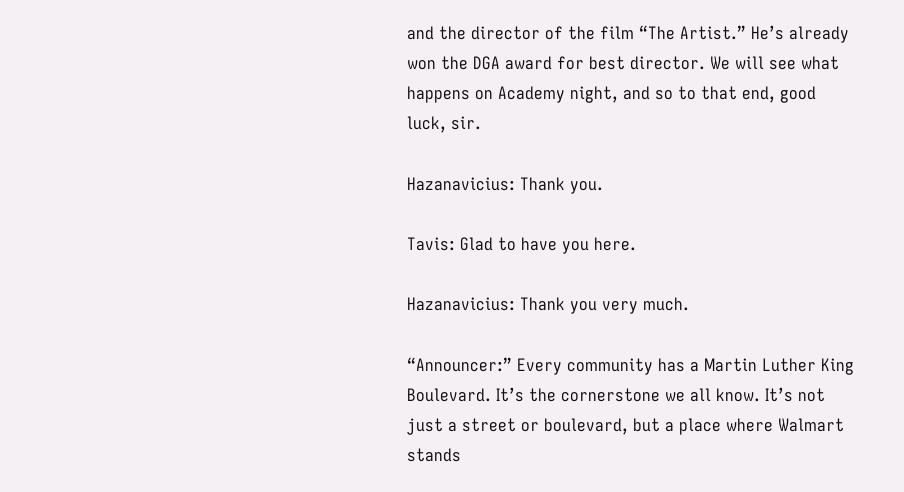and the director of the film “The Artist.” He’s already won the DGA award for best director. We will see what happens on Academy night, and so to that end, good luck, sir.

Hazanavicius: Thank you.

Tavis: Glad to have you here.

Hazanavicius: Thank you very much.

“Announcer:” Every community has a Martin Luther King Boulevard. It’s the cornerstone we all know. It’s not just a street or boulevard, but a place where Walmart stands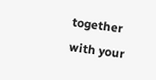together with your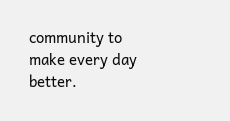community to make every day better.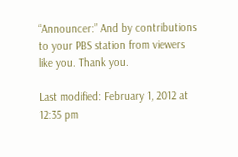“Announcer:” And by contributions to your PBS station from viewers like you. Thank you.

Last modified: February 1, 2012 at 12:35 pm